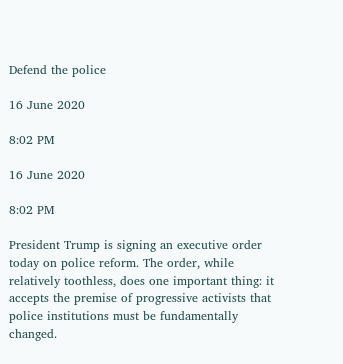Defend the police

16 June 2020

8:02 PM

16 June 2020

8:02 PM

President Trump is signing an executive order today on police reform. The order, while relatively toothless, does one important thing: it accepts the premise of progressive activists that police institutions must be fundamentally changed.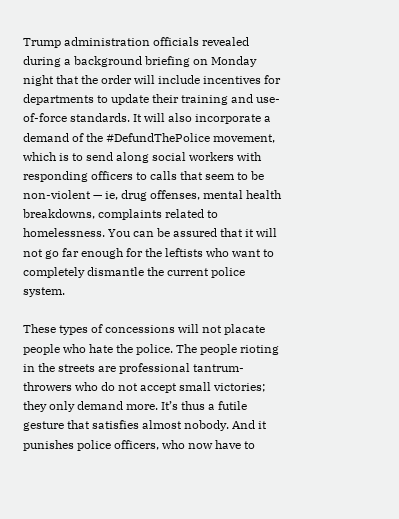Trump administration officials revealed during a background briefing on Monday night that the order will include incentives for departments to update their training and use-of-force standards. It will also incorporate a demand of the #DefundThePolice movement, which is to send along social workers with responding officers to calls that seem to be non-violent — ie, drug offenses, mental health breakdowns, complaints related to homelessness. You can be assured that it will not go far enough for the leftists who want to completely dismantle the current police system.

These types of concessions will not placate people who hate the police. The people rioting in the streets are professional tantrum-throwers who do not accept small victories; they only demand more. It’s thus a futile gesture that satisfies almost nobody. And it punishes police officers, who now have to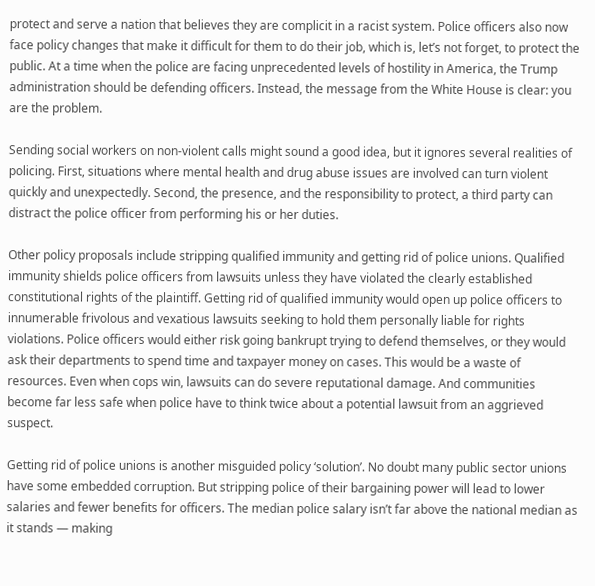protect and serve a nation that believes they are complicit in a racist system. Police officers also now face policy changes that make it difficult for them to do their job, which is, let’s not forget, to protect the public. At a time when the police are facing unprecedented levels of hostility in America, the Trump administration should be defending officers. Instead, the message from the White House is clear: you are the problem.

Sending social workers on non-violent calls might sound a good idea, but it ignores several realities of policing. First, situations where mental health and drug abuse issues are involved can turn violent quickly and unexpectedly. Second, the presence, and the responsibility to protect, a third party can distract the police officer from performing his or her duties.

Other policy proposals include stripping qualified immunity and getting rid of police unions. Qualified immunity shields police officers from lawsuits unless they have violated the clearly established constitutional rights of the plaintiff. Getting rid of qualified immunity would open up police officers to innumerable frivolous and vexatious lawsuits seeking to hold them personally liable for rights violations. Police officers would either risk going bankrupt trying to defend themselves, or they would ask their departments to spend time and taxpayer money on cases. This would be a waste of resources. Even when cops win, lawsuits can do severe reputational damage. And communities become far less safe when police have to think twice about a potential lawsuit from an aggrieved suspect.

Getting rid of police unions is another misguided policy ‘solution’. No doubt many public sector unions have some embedded corruption. But stripping police of their bargaining power will lead to lower salaries and fewer benefits for officers. The median police salary isn’t far above the national median as it stands — making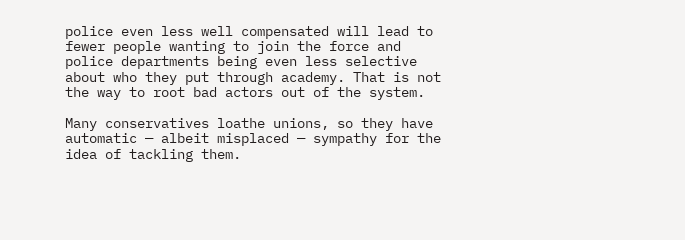police even less well compensated will lead to fewer people wanting to join the force and police departments being even less selective about who they put through academy. That is not the way to root bad actors out of the system.

Many conservatives loathe unions, so they have automatic — albeit misplaced — sympathy for the idea of tackling them.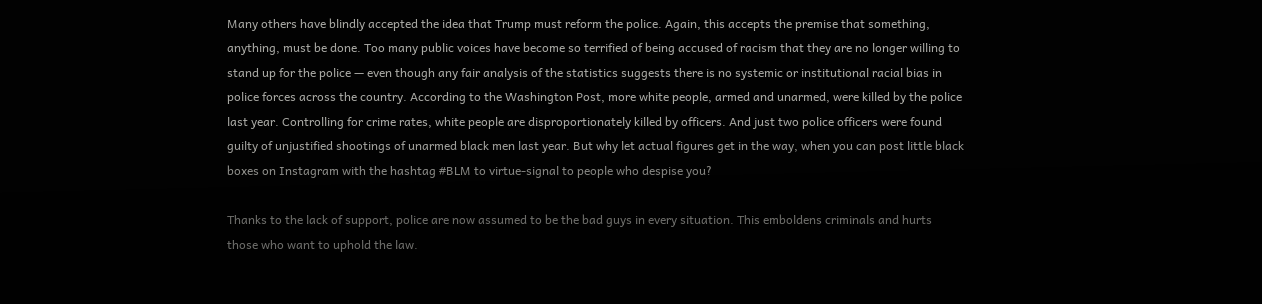Many others have blindly accepted the idea that Trump must reform the police. Again, this accepts the premise that something, anything, must be done. Too many public voices have become so terrified of being accused of racism that they are no longer willing to stand up for the police — even though any fair analysis of the statistics suggests there is no systemic or institutional racial bias in police forces across the country. According to the Washington Post, more white people, armed and unarmed, were killed by the police last year. Controlling for crime rates, white people are disproportionately killed by officers. And just two police officers were found guilty of unjustified shootings of unarmed black men last year. But why let actual figures get in the way, when you can post little black boxes on Instagram with the hashtag #BLM to virtue-signal to people who despise you?

Thanks to the lack of support, police are now assumed to be the bad guys in every situation. This emboldens criminals and hurts those who want to uphold the law.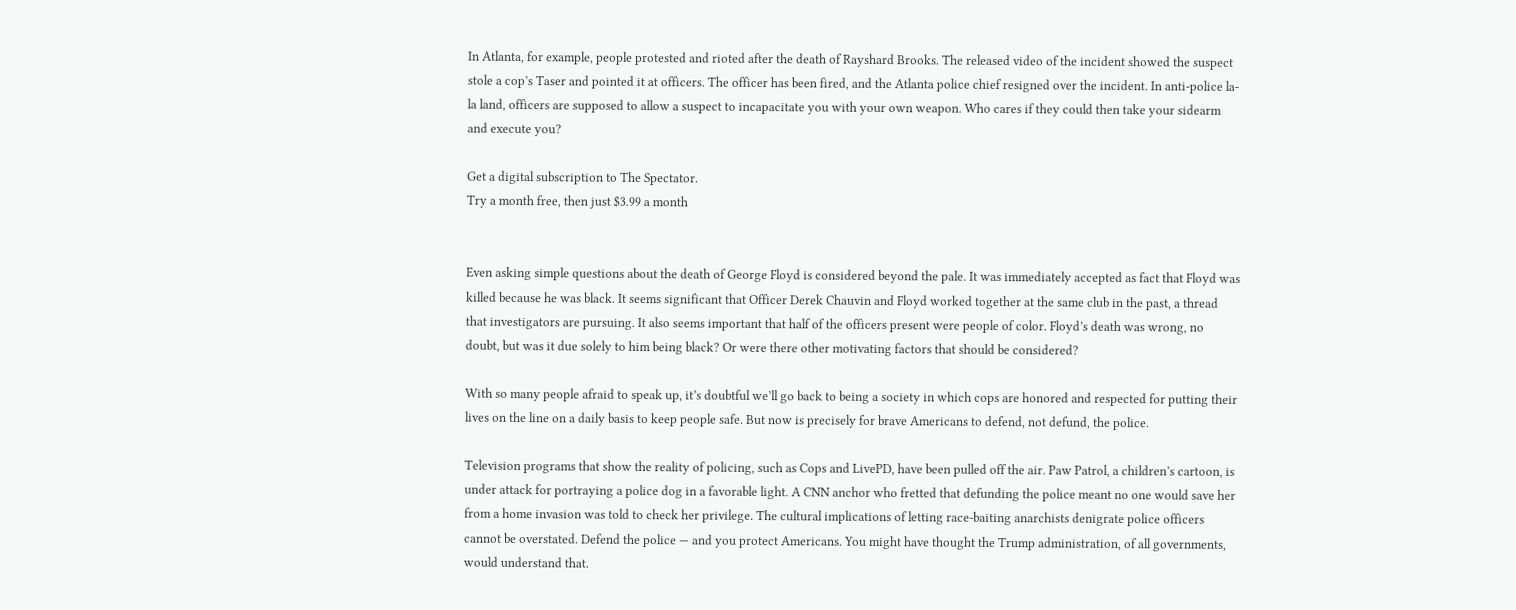In Atlanta, for example, people protested and rioted after the death of Rayshard Brooks. The released video of the incident showed the suspect stole a cop’s Taser and pointed it at officers. The officer has been fired, and the Atlanta police chief resigned over the incident. In anti-police la-la land, officers are supposed to allow a suspect to incapacitate you with your own weapon. Who cares if they could then take your sidearm and execute you?

Get a digital subscription to The Spectator.
Try a month free, then just $3.99 a month


Even asking simple questions about the death of George Floyd is considered beyond the pale. It was immediately accepted as fact that Floyd was killed because he was black. It seems significant that Officer Derek Chauvin and Floyd worked together at the same club in the past, a thread that investigators are pursuing. It also seems important that half of the officers present were people of color. Floyd’s death was wrong, no doubt, but was it due solely to him being black? Or were there other motivating factors that should be considered?

With so many people afraid to speak up, it’s doubtful we’ll go back to being a society in which cops are honored and respected for putting their lives on the line on a daily basis to keep people safe. But now is precisely for brave Americans to defend, not defund, the police.

Television programs that show the reality of policing, such as Cops and LivePD, have been pulled off the air. Paw Patrol, a children’s cartoon, is under attack for portraying a police dog in a favorable light. A CNN anchor who fretted that defunding the police meant no one would save her from a home invasion was told to check her privilege. The cultural implications of letting race-baiting anarchists denigrate police officers cannot be overstated. Defend the police — and you protect Americans. You might have thought the Trump administration, of all governments, would understand that.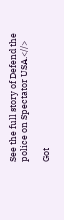See the full story of Defend the police on Spectator USA.<//>

Got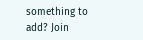something to add? Join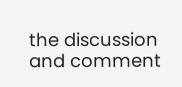the discussion and comment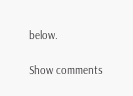below.

Show comments